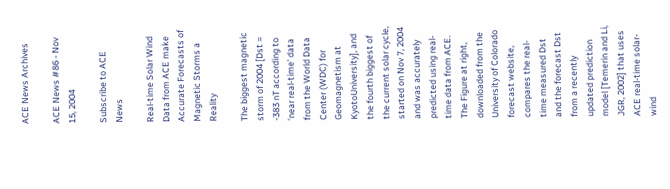ACE News Archives

ACE News #86 - Nov 15, 2004

Subscribe to ACE News

Real-time Solar Wind Data from ACE make Accurate Forecasts of Magnetic Storms a Reality

The biggest magnetic storm of 2004 [Dst = -383 nT according to 'near real-time' data from the World Data Center (WDC) for Geomagnetism at KyotoUniversity], and the fourth biggest of the current solar cycle, started on Nov 7, 2004 and was accurately predicted using real-time data from ACE. The Figure at right, downloaded from the University of Colorado forecast website, compares the real-time measured Dst and the forecast Dst from a recently updated prediction model [Temerin and Li, JGR, 2002] that uses ACE real-time solar-wind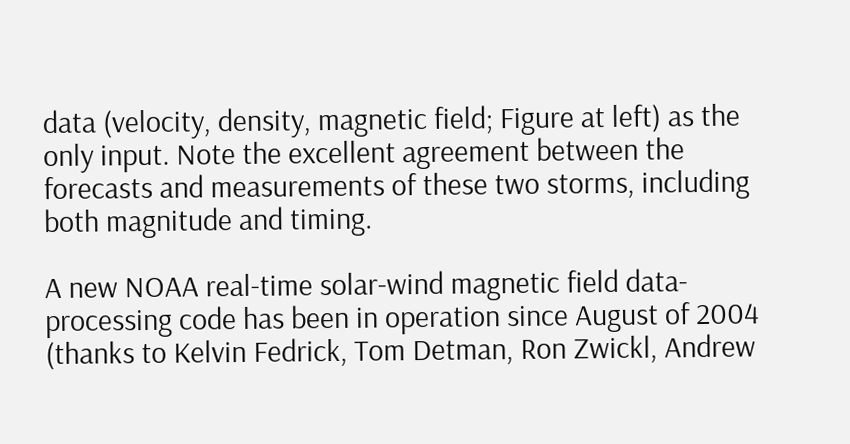data (velocity, density, magnetic field; Figure at left) as the only input. Note the excellent agreement between the forecasts and measurements of these two storms, including both magnitude and timing.

A new NOAA real-time solar-wind magnetic field data-processing code has been in operation since August of 2004 (thanks to Kelvin Fedrick, Tom Detman, Ron Zwickl, Andrew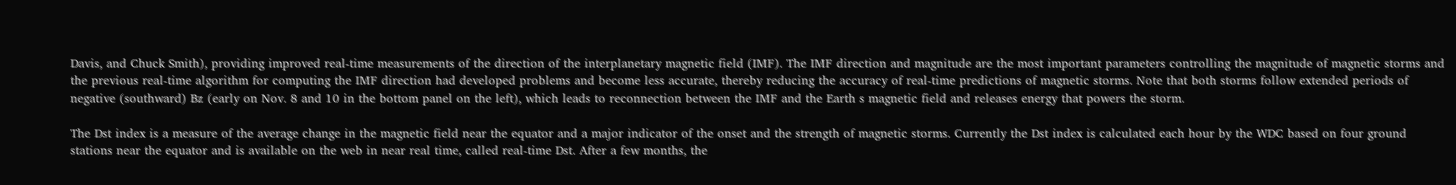Davis, and Chuck Smith), providing improved real-time measurements of the direction of the interplanetary magnetic field (IMF). The IMF direction and magnitude are the most important parameters controlling the magnitude of magnetic storms and the previous real-time algorithm for computing the IMF direction had developed problems and become less accurate, thereby reducing the accuracy of real-time predictions of magnetic storms. Note that both storms follow extended periods of negative (southward) Bz (early on Nov. 8 and 10 in the bottom panel on the left), which leads to reconnection between the IMF and the Earth s magnetic field and releases energy that powers the storm.

The Dst index is a measure of the average change in the magnetic field near the equator and a major indicator of the onset and the strength of magnetic storms. Currently the Dst index is calculated each hour by the WDC based on four ground stations near the equator and is available on the web in near real time, called real-time Dst. After a few months, the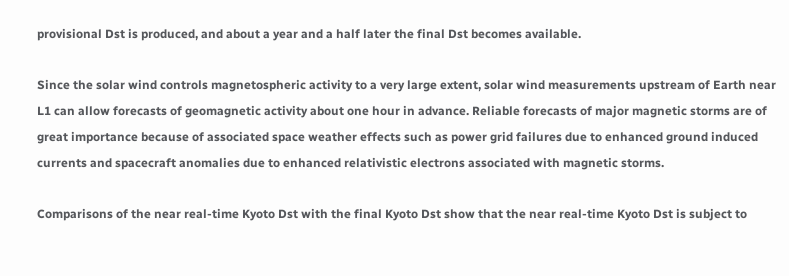provisional Dst is produced, and about a year and a half later the final Dst becomes available.

Since the solar wind controls magnetospheric activity to a very large extent, solar wind measurements upstream of Earth near L1 can allow forecasts of geomagnetic activity about one hour in advance. Reliable forecasts of major magnetic storms are of great importance because of associated space weather effects such as power grid failures due to enhanced ground induced currents and spacecraft anomalies due to enhanced relativistic electrons associated with magnetic storms.

Comparisons of the near real-time Kyoto Dst with the final Kyoto Dst show that the near real-time Kyoto Dst is subject to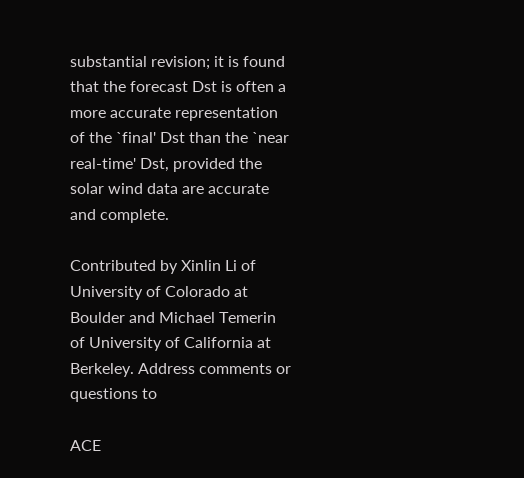substantial revision; it is found that the forecast Dst is often a more accurate representation of the `final' Dst than the `near real-time' Dst, provided the solar wind data are accurate and complete.

Contributed by Xinlin Li of University of Colorado at Boulder and Michael Temerin of University of California at Berkeley. Address comments or questions to

ACE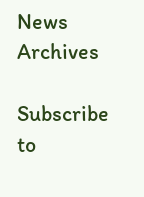News Archives

Subscribe to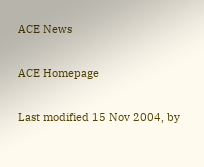ACE News

ACE Homepage

Last modified 15 Nov 2004, by